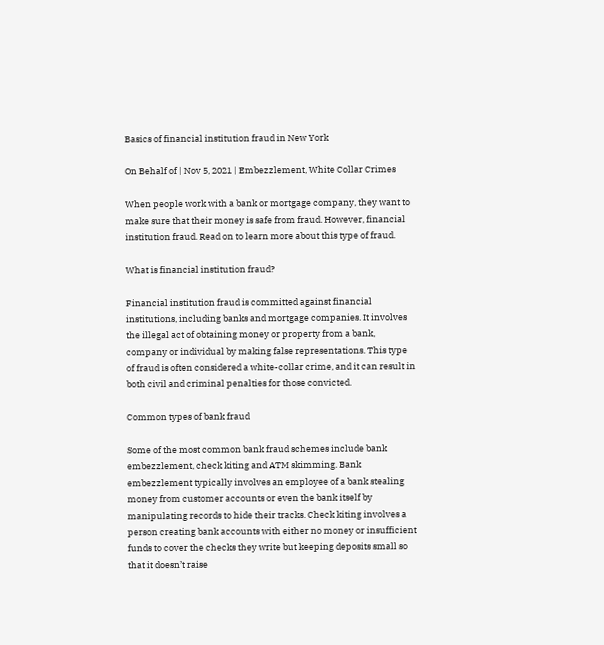Basics of financial institution fraud in New York

On Behalf of | Nov 5, 2021 | Embezzlement, White Collar Crimes

When people work with a bank or mortgage company, they want to make sure that their money is safe from fraud. However, financial institution fraud. Read on to learn more about this type of fraud.

What is financial institution fraud?

Financial institution fraud is committed against financial institutions, including banks and mortgage companies. It involves the illegal act of obtaining money or property from a bank, company or individual by making false representations. This type of fraud is often considered a white-collar crime, and it can result in both civil and criminal penalties for those convicted.

Common types of bank fraud

Some of the most common bank fraud schemes include bank embezzlement, check kiting and ATM skimming. Bank embezzlement typically involves an employee of a bank stealing money from customer accounts or even the bank itself by manipulating records to hide their tracks. Check kiting involves a person creating bank accounts with either no money or insufficient funds to cover the checks they write but keeping deposits small so that it doesn’t raise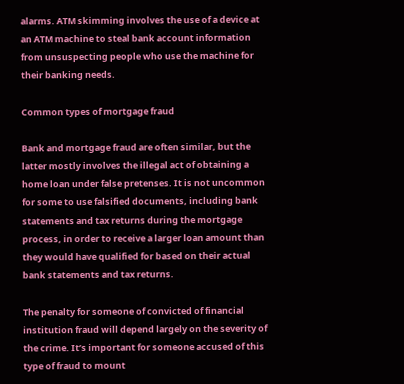alarms. ATM skimming involves the use of a device at an ATM machine to steal bank account information from unsuspecting people who use the machine for their banking needs.

Common types of mortgage fraud

Bank and mortgage fraud are often similar, but the latter mostly involves the illegal act of obtaining a home loan under false pretenses. It is not uncommon for some to use falsified documents, including bank statements and tax returns during the mortgage process, in order to receive a larger loan amount than they would have qualified for based on their actual bank statements and tax returns.

The penalty for someone of convicted of financial institution fraud will depend largely on the severity of the crime. It’s important for someone accused of this type of fraud to mount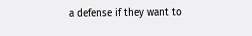a defense if they want to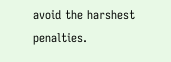avoid the harshest penalties.